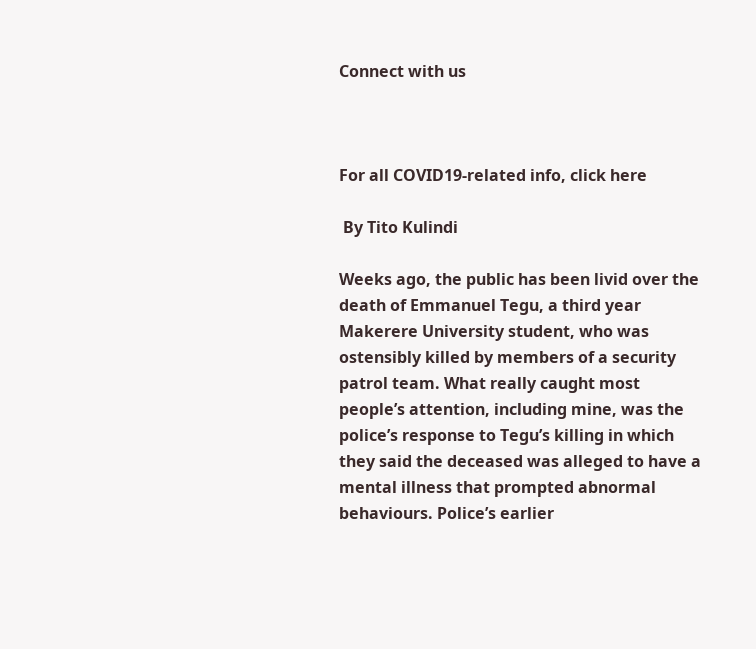Connect with us



For all COVID19-related info, click here

 By Tito Kulindi

Weeks ago, the public has been livid over the death of Emmanuel Tegu, a third year Makerere University student, who was ostensibly killed by members of a security patrol team. What really caught most people’s attention, including mine, was the police’s response to Tegu’s killing in which they said the deceased was alleged to have a mental illness that prompted abnormal behaviours. Police’s earlier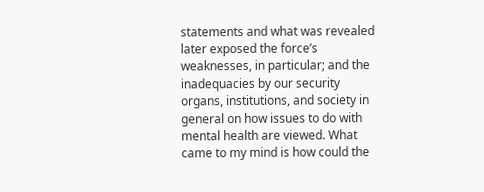statements and what was revealed later exposed the force’s weaknesses, in particular; and the inadequacies by our security organs, institutions, and society in general on how issues to do with mental health are viewed. What came to my mind is how could the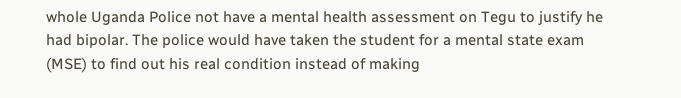whole Uganda Police not have a mental health assessment on Tegu to justify he had bipolar. The police would have taken the student for a mental state exam (MSE) to find out his real condition instead of making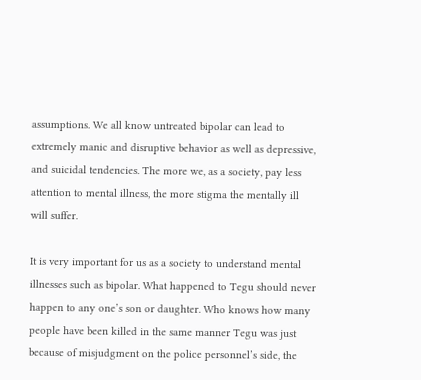assumptions. We all know untreated bipolar can lead to extremely manic and disruptive behavior as well as depressive, and suicidal tendencies. The more we, as a society, pay less attention to mental illness, the more stigma the mentally ill will suffer.

It is very important for us as a society to understand mental illnesses such as bipolar. What happened to Tegu should never happen to any one’s son or daughter. Who knows how many people have been killed in the same manner Tegu was just because of misjudgment on the police personnel’s side, the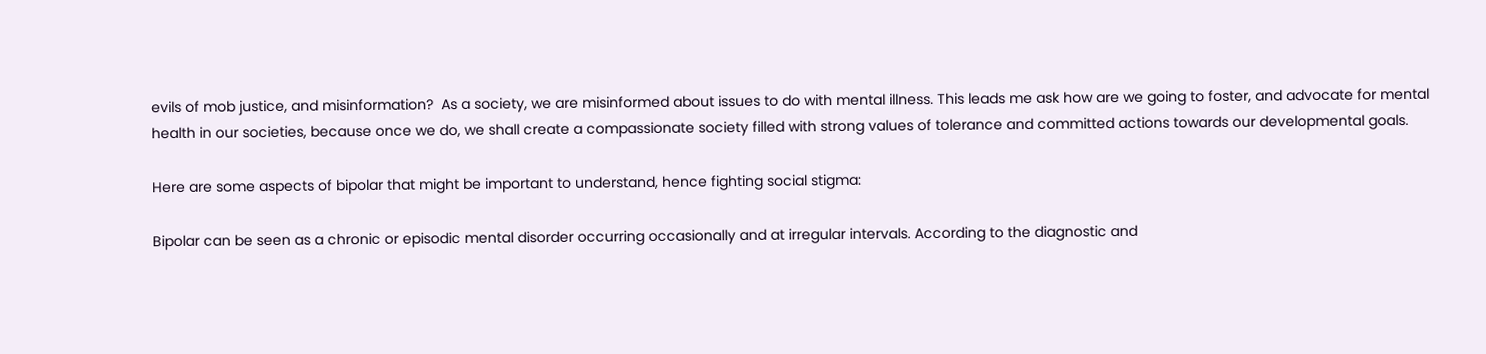evils of mob justice, and misinformation?  As a society, we are misinformed about issues to do with mental illness. This leads me ask how are we going to foster, and advocate for mental health in our societies, because once we do, we shall create a compassionate society filled with strong values of tolerance and committed actions towards our developmental goals.

Here are some aspects of bipolar that might be important to understand, hence fighting social stigma:

Bipolar can be seen as a chronic or episodic mental disorder occurring occasionally and at irregular intervals. According to the diagnostic and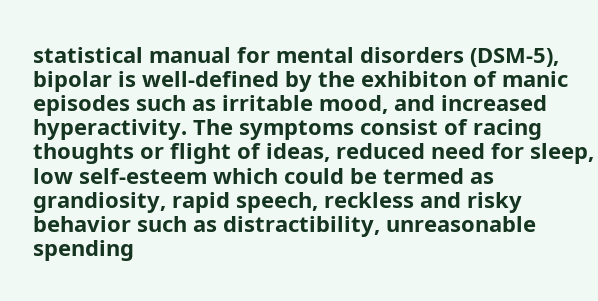statistical manual for mental disorders (DSM-5), bipolar is well-defined by the exhibiton of manic episodes such as irritable mood, and increased hyperactivity. The symptoms consist of racing thoughts or flight of ideas, reduced need for sleep, low self-esteem which could be termed as grandiosity, rapid speech, reckless and risky behavior such as distractibility, unreasonable spending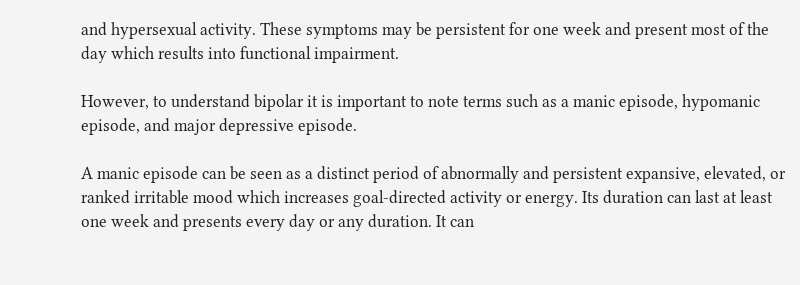and hypersexual activity. These symptoms may be persistent for one week and present most of the day which results into functional impairment.

However, to understand bipolar it is important to note terms such as a manic episode, hypomanic episode, and major depressive episode.

A manic episode can be seen as a distinct period of abnormally and persistent expansive, elevated, or ranked irritable mood which increases goal-directed activity or energy. Its duration can last at least one week and presents every day or any duration. It can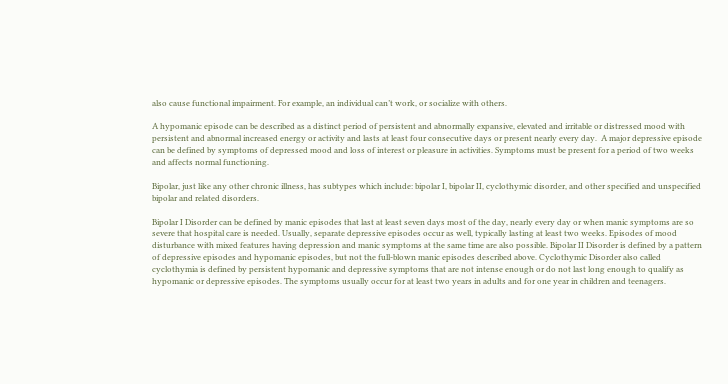also cause functional impairment. For example, an individual can’t work, or socialize with others.

A hypomanic episode can be described as a distinct period of persistent and abnormally expansive, elevated and irritable or distressed mood with persistent and abnormal increased energy or activity and lasts at least four consecutive days or present nearly every day.  A major depressive episode can be defined by symptoms of depressed mood and loss of interest or pleasure in activities. Symptoms must be present for a period of two weeks and affects normal functioning.

Bipolar, just like any other chronic illness, has subtypes which include: bipolar I, bipolar II, cyclothymic disorder, and other specified and unspecified bipolar and related disorders.

Bipolar I Disorder can be defined by manic episodes that last at least seven days most of the day, nearly every day or when manic symptoms are so severe that hospital care is needed. Usually, separate depressive episodes occur as well, typically lasting at least two weeks. Episodes of mood disturbance with mixed features having depression and manic symptoms at the same time are also possible. Bipolar II Disorder is defined by a pattern of depressive episodes and hypomanic episodes, but not the full-blown manic episodes described above. Cyclothymic Disorder also called cyclothymia is defined by persistent hypomanic and depressive symptoms that are not intense enough or do not last long enough to qualify as hypomanic or depressive episodes. The symptoms usually occur for at least two years in adults and for one year in children and teenagers.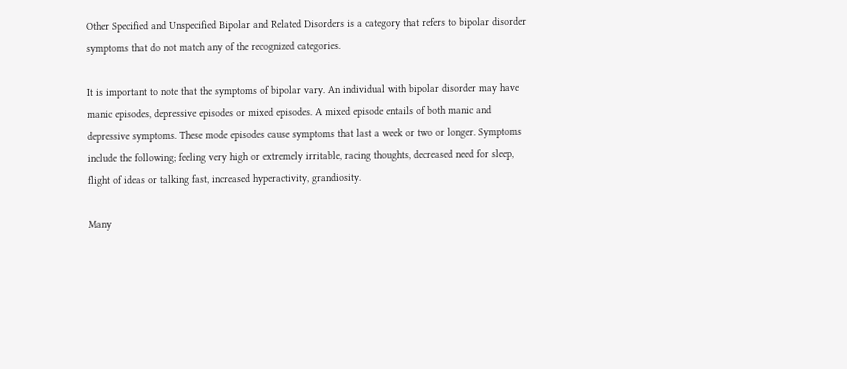Other Specified and Unspecified Bipolar and Related Disorders is a category that refers to bipolar disorder symptoms that do not match any of the recognized categories.

It is important to note that the symptoms of bipolar vary. An individual with bipolar disorder may have manic episodes, depressive episodes or mixed episodes. A mixed episode entails of both manic and depressive symptoms. These mode episodes cause symptoms that last a week or two or longer. Symptoms include the following; feeling very high or extremely irritable, racing thoughts, decreased need for sleep, flight of ideas or talking fast, increased hyperactivity, grandiosity.

Many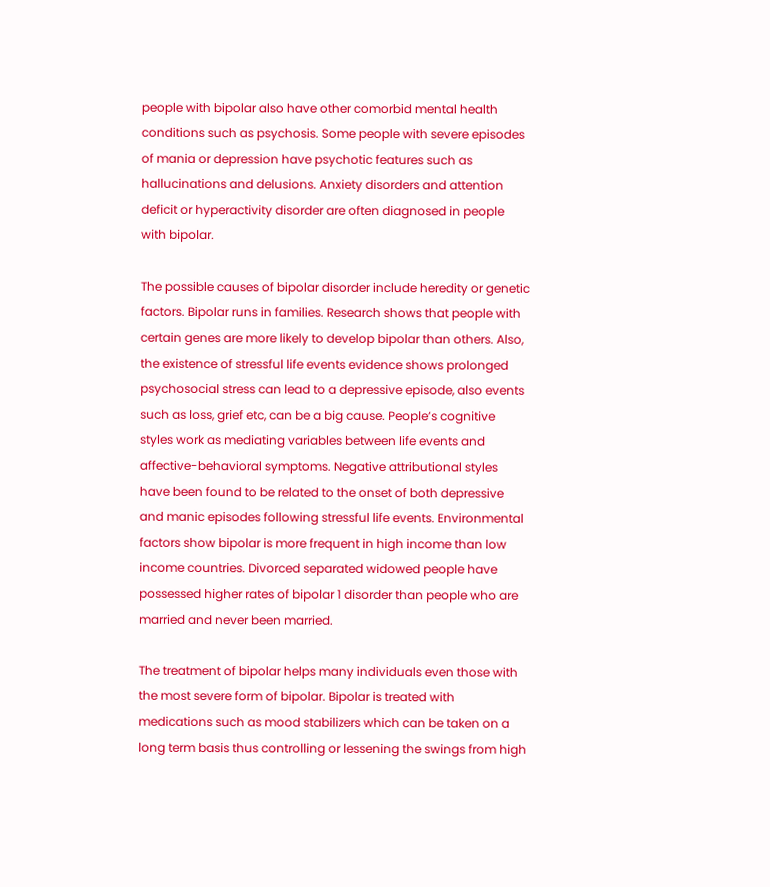people with bipolar also have other comorbid mental health conditions such as psychosis. Some people with severe episodes of mania or depression have psychotic features such as hallucinations and delusions. Anxiety disorders and attention deficit or hyperactivity disorder are often diagnosed in people with bipolar.

The possible causes of bipolar disorder include heredity or genetic factors. Bipolar runs in families. Research shows that people with certain genes are more likely to develop bipolar than others. Also, the existence of stressful life events evidence shows prolonged psychosocial stress can lead to a depressive episode, also events such as loss, grief etc, can be a big cause. People’s cognitive styles work as mediating variables between life events and affective-behavioral symptoms. Negative attributional styles have been found to be related to the onset of both depressive and manic episodes following stressful life events. Environmental factors show bipolar is more frequent in high income than low income countries. Divorced separated widowed people have possessed higher rates of bipolar 1 disorder than people who are married and never been married.

The treatment of bipolar helps many individuals even those with the most severe form of bipolar. Bipolar is treated with medications such as mood stabilizers which can be taken on a long term basis thus controlling or lessening the swings from high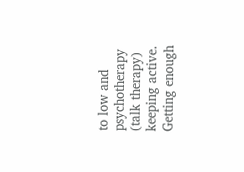to low and psychotherapy (talk therapy) keeping active. Getting enough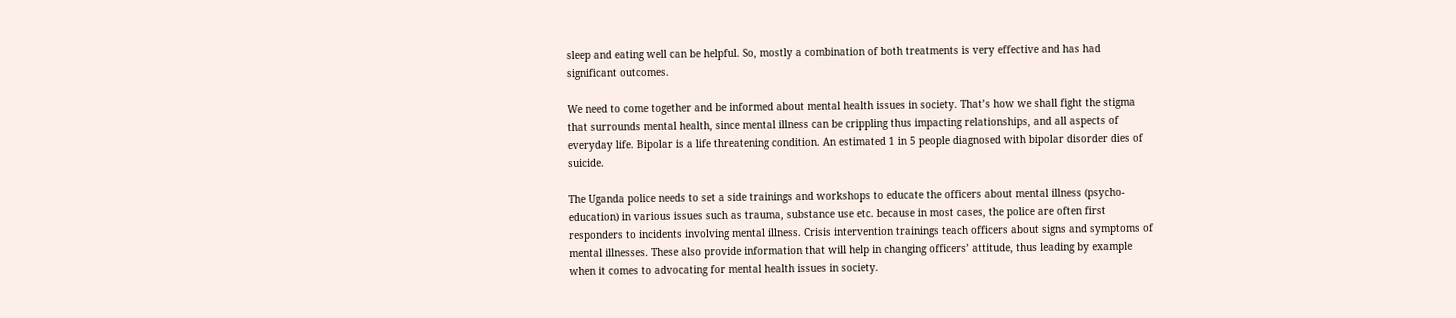sleep and eating well can be helpful. So, mostly a combination of both treatments is very effective and has had significant outcomes.

We need to come together and be informed about mental health issues in society. That’s how we shall fight the stigma that surrounds mental health, since mental illness can be crippling thus impacting relationships, and all aspects of everyday life. Bipolar is a life threatening condition. An estimated 1 in 5 people diagnosed with bipolar disorder dies of suicide.

The Uganda police needs to set a side trainings and workshops to educate the officers about mental illness (psycho-education) in various issues such as trauma, substance use etc. because in most cases, the police are often first responders to incidents involving mental illness. Crisis intervention trainings teach officers about signs and symptoms of mental illnesses. These also provide information that will help in changing officers’ attitude, thus leading by example when it comes to advocating for mental health issues in society.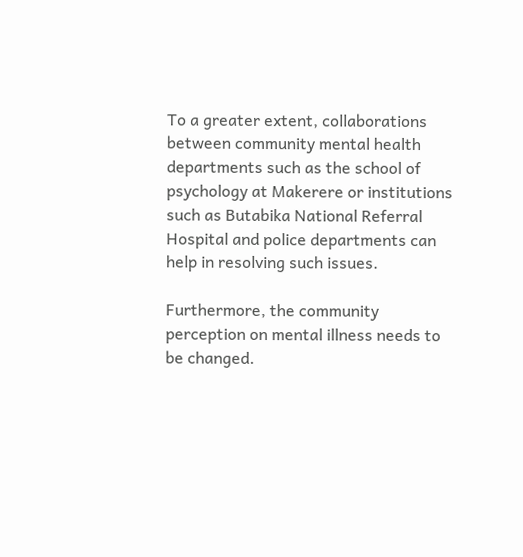To a greater extent, collaborations between community mental health departments such as the school of psychology at Makerere or institutions such as Butabika National Referral Hospital and police departments can help in resolving such issues.

Furthermore, the community perception on mental illness needs to be changed.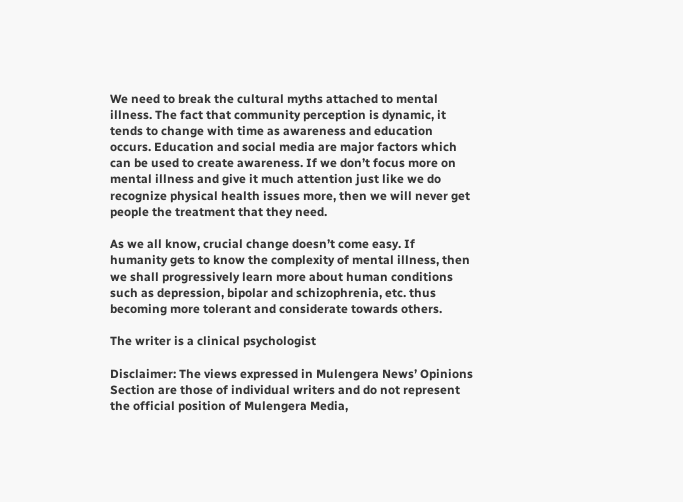We need to break the cultural myths attached to mental illness. The fact that community perception is dynamic, it tends to change with time as awareness and education occurs. Education and social media are major factors which can be used to create awareness. If we don’t focus more on mental illness and give it much attention just like we do recognize physical health issues more, then we will never get people the treatment that they need.

As we all know, crucial change doesn’t come easy. If humanity gets to know the complexity of mental illness, then we shall progressively learn more about human conditions such as depression, bipolar and schizophrenia, etc. thus becoming more tolerant and considerate towards others.

The writer is a clinical psychologist

Disclaimer: The views expressed in Mulengera News’ Opinions Section are those of individual writers and do not represent the official position of Mulengera Media,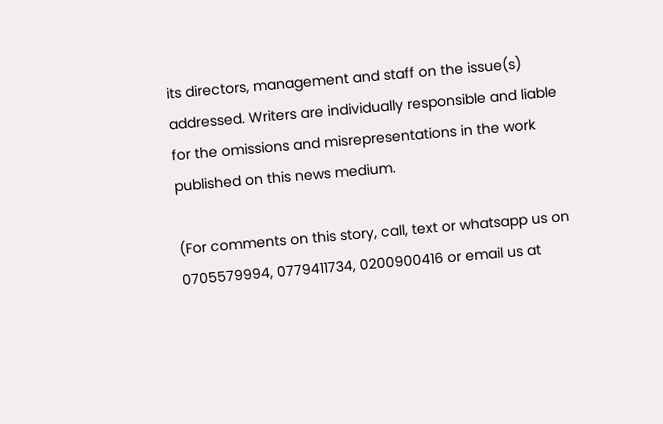its directors, management and staff on the issue(s) addressed. Writers are individually responsible and liable for the omissions and misrepresentations in the work published on this news medium.

(For comments on this story, call, text or whatsapp us on 0705579994, 0779411734, 0200900416 or email us at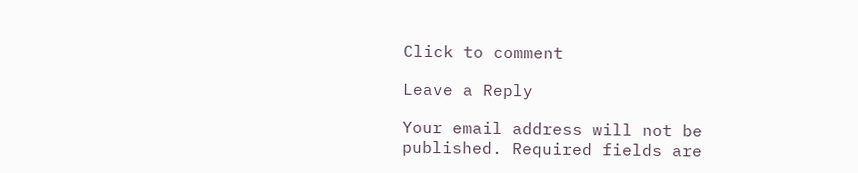Click to comment

Leave a Reply

Your email address will not be published. Required fields are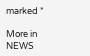marked *

More in NEWS